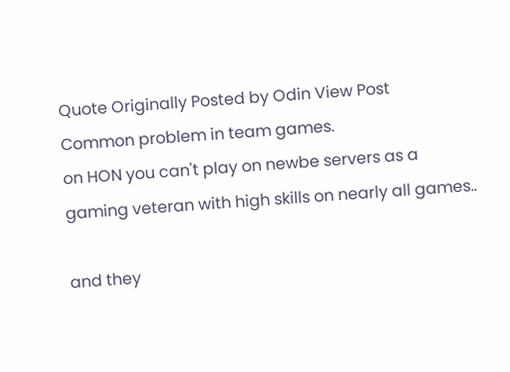Quote Originally Posted by Odin View Post
Common problem in team games.
on HON you can't play on newbe servers as a gaming veteran with high skills on nearly all games..

and they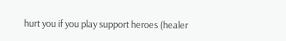hurt you if you play support heroes (healer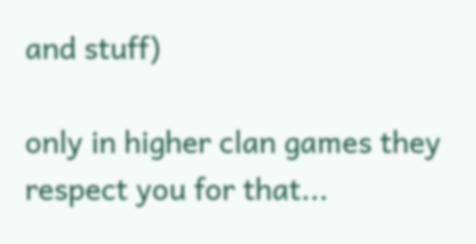and stuff)

only in higher clan games they respect you for that...